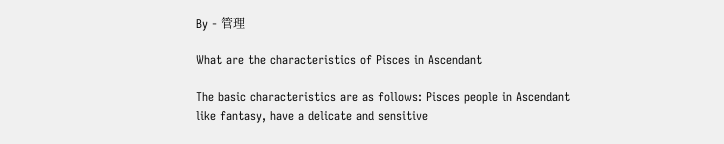By - 管理

What are the characteristics of Pisces in Ascendant

The basic characteristics are as follows: Pisces people in Ascendant like fantasy, have a delicate and sensitive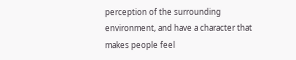perception of the surrounding environment, and have a character that makes people feel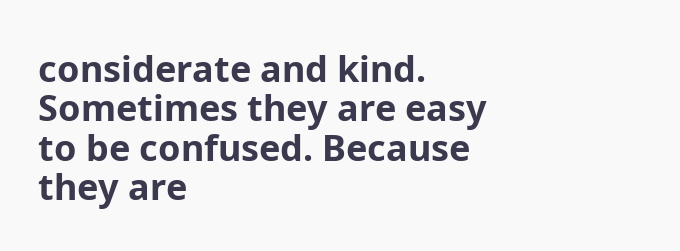considerate and kind. Sometimes they are easy to be confused. Because they are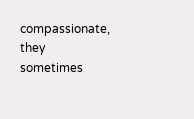compassionate, they sometimes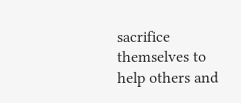sacrifice themselves to help others and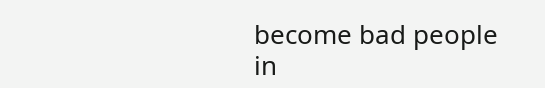become bad people in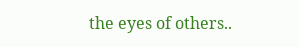the eyes of others..